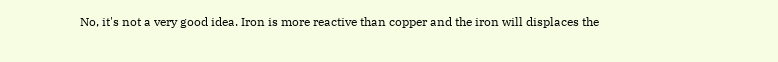No, it's not a very good idea. Iron is more reactive than copper and the iron will displaces the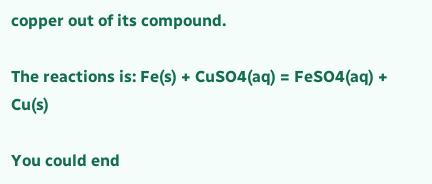copper out of its compound.

The reactions is: Fe(s) + CuSO4(aq) = FeSO4(aq) + Cu(s)

You could end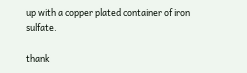up with a copper plated container of iron sulfate.

thank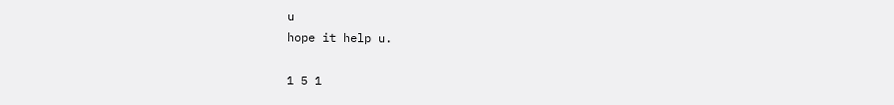u
hope it help u.

1 5 1